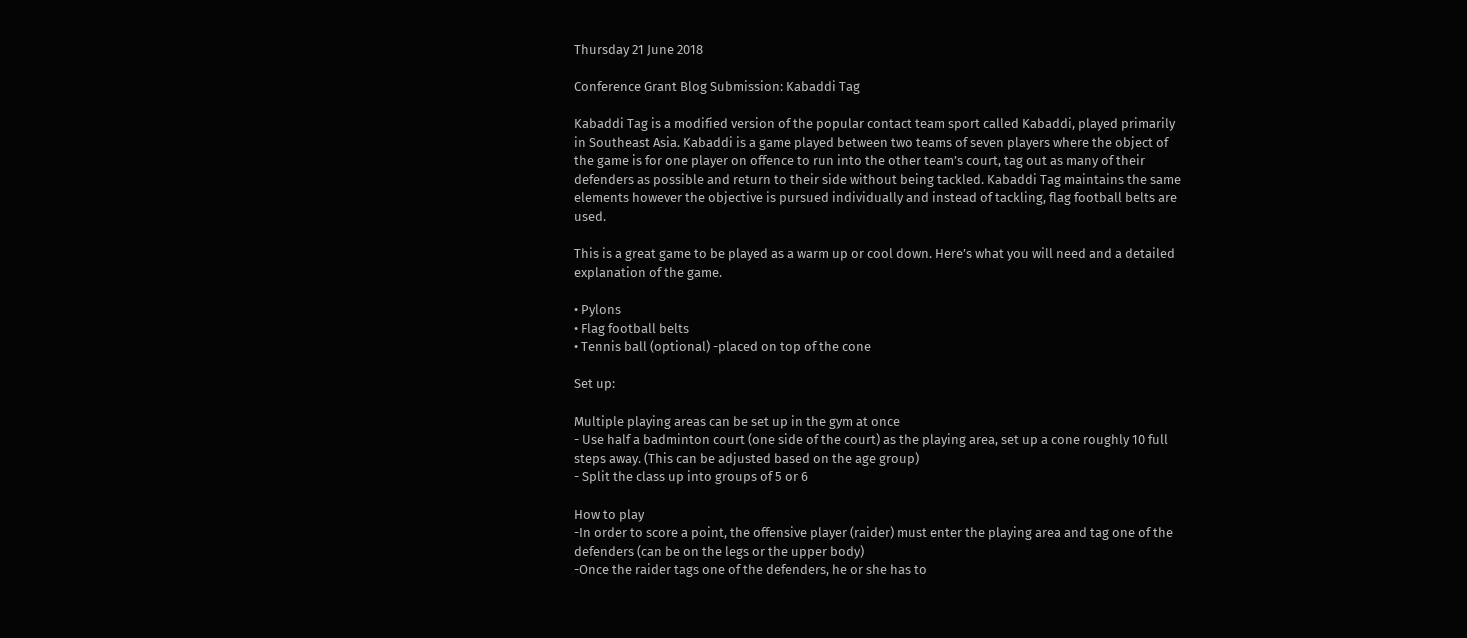Thursday 21 June 2018

Conference Grant Blog Submission: Kabaddi Tag

Kabaddi Tag is a modified version of the popular contact team sport called Kabaddi, played primarily in Southeast Asia. Kabaddi is a game played between two teams of seven players where the object of the game is for one player on offence to run into the other team’s court, tag out as many of their defenders as possible and return to their side without being tackled. Kabaddi Tag maintains the same elements however the objective is pursued individually and instead of tackling, flag football belts are used.

This is a great game to be played as a warm up or cool down. Here’s what you will need and a detailed explanation of the game.

• Pylons
• Flag football belts
• Tennis ball (optional) -placed on top of the cone

Set up:

Multiple playing areas can be set up in the gym at once
- Use half a badminton court (one side of the court) as the playing area, set up a cone roughly 10 full steps away. (This can be adjusted based on the age group)
- Split the class up into groups of 5 or 6

How to play
-In order to score a point, the offensive player (raider) must enter the playing area and tag one of the defenders (can be on the legs or the upper body)
-Once the raider tags one of the defenders, he or she has to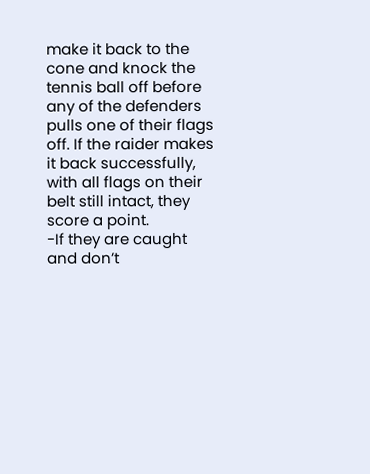make it back to the cone and knock the tennis ball off before any of the defenders pulls one of their flags off. If the raider makes it back successfully, with all flags on their belt still intact, they score a point.
-If they are caught and don’t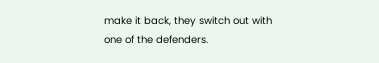make it back, they switch out with one of the defenders.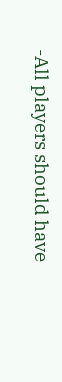-All players should have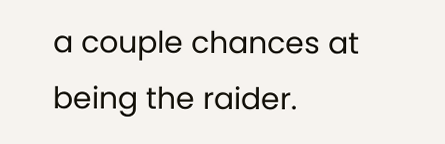a couple chances at being the raider.